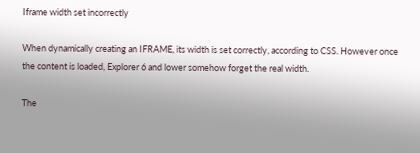Iframe width set incorrectly

When dynamically creating an IFRAME, its width is set correctly, according to CSS. However once the content is loaded, Explorer 6 and lower somehow forget the real width.

The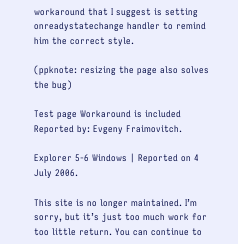workaround that I suggest is setting onreadystatechange handler to remind him the correct style.

(ppknote: resizing the page also solves the bug)

Test page Workaround is included
Reported by: Evgeny Fraimovitch.

Explorer 5-6 Windows | Reported on 4 July 2006.

This site is no longer maintained. I’m sorry, but it’s just too much work for too little return. You can continue to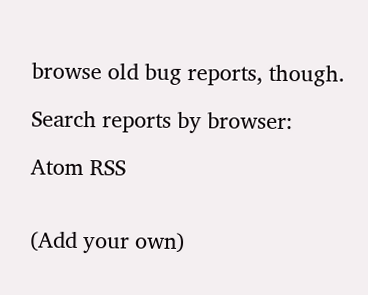browse old bug reports, though.

Search reports by browser:

Atom RSS


(Add your own)